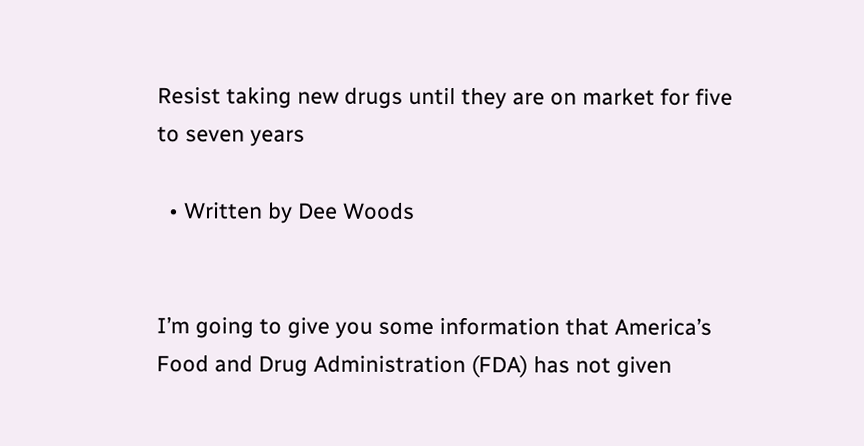Resist taking new drugs until they are on market for five to seven years

  • Written by Dee Woods


I’m going to give you some information that America’s Food and Drug Administration (FDA) has not given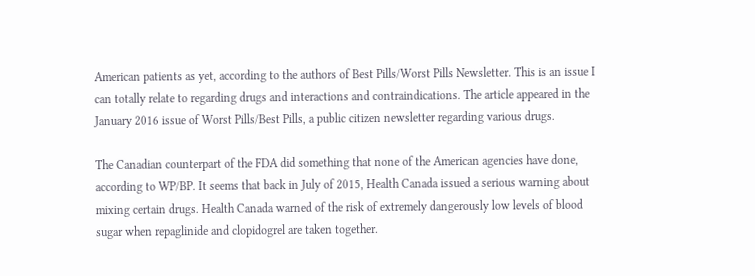American patients as yet, according to the authors of Best Pills/Worst Pills Newsletter. This is an issue I can totally relate to regarding drugs and interactions and contraindications. The article appeared in the January 2016 issue of Worst Pills/Best Pills, a public citizen newsletter regarding various drugs.

The Canadian counterpart of the FDA did something that none of the American agencies have done, according to WP/BP. It seems that back in July of 2015, Health Canada issued a serious warning about mixing certain drugs. Health Canada warned of the risk of extremely dangerously low levels of blood sugar when repaglinide and clopidogrel are taken together.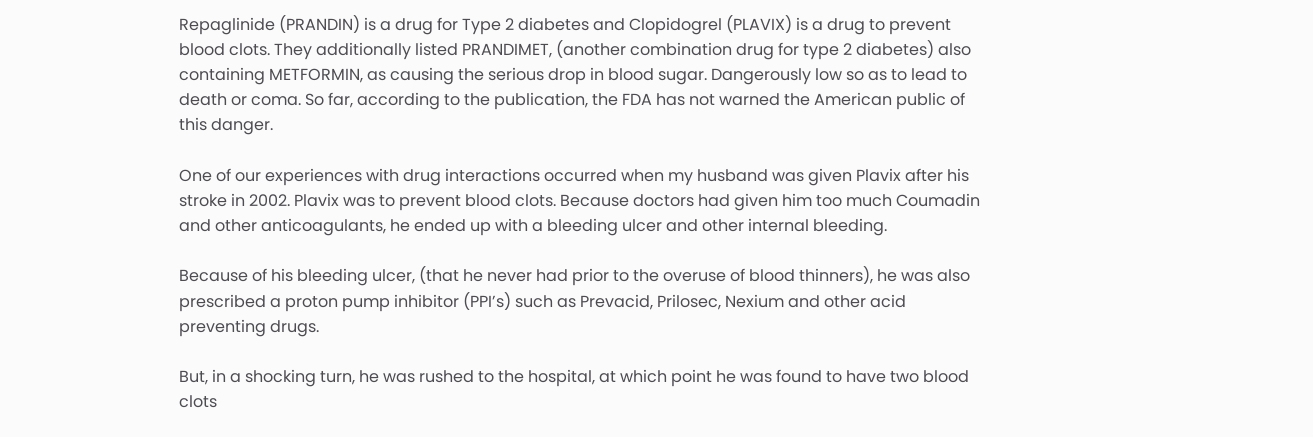Repaglinide (PRANDIN) is a drug for Type 2 diabetes and Clopidogrel (PLAVIX) is a drug to prevent blood clots. They additionally listed PRANDIMET, (another combination drug for type 2 diabetes) also containing METFORMIN, as causing the serious drop in blood sugar. Dangerously low so as to lead to death or coma. So far, according to the publication, the FDA has not warned the American public of this danger.

One of our experiences with drug interactions occurred when my husband was given Plavix after his stroke in 2002. Plavix was to prevent blood clots. Because doctors had given him too much Coumadin and other anticoagulants, he ended up with a bleeding ulcer and other internal bleeding.

Because of his bleeding ulcer, (that he never had prior to the overuse of blood thinners), he was also prescribed a proton pump inhibitor (PPI’s) such as Prevacid, Prilosec, Nexium and other acid preventing drugs.

But, in a shocking turn, he was rushed to the hospital, at which point he was found to have two blood clots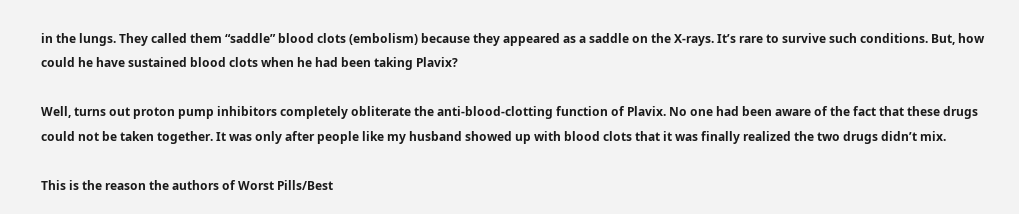in the lungs. They called them “saddle” blood clots (embolism) because they appeared as a saddle on the X-rays. It’s rare to survive such conditions. But, how could he have sustained blood clots when he had been taking Plavix?

Well, turns out proton pump inhibitors completely obliterate the anti-blood-clotting function of Plavix. No one had been aware of the fact that these drugs could not be taken together. It was only after people like my husband showed up with blood clots that it was finally realized the two drugs didn’t mix.

This is the reason the authors of Worst Pills/Best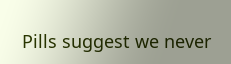Pills suggest we never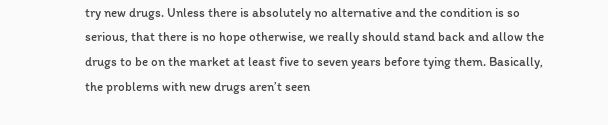try new drugs. Unless there is absolutely no alternative and the condition is so serious, that there is no hope otherwise, we really should stand back and allow the drugs to be on the market at least five to seven years before tying them. Basically, the problems with new drugs aren’t seen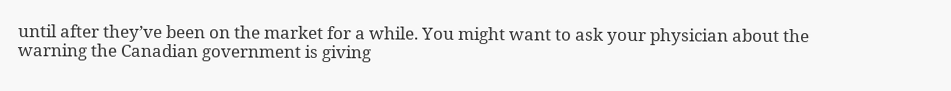until after they’ve been on the market for a while. You might want to ask your physician about the warning the Canadian government is giving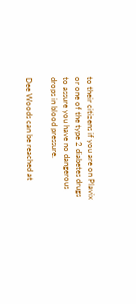to their citizens if you are on Plavix or one of the type 2 diabetes drugs to assure you have no dangerous drops in blood pressure.

Dee Woods can be reached at